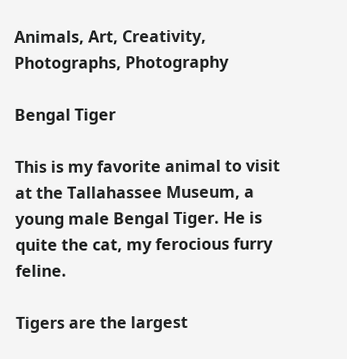Animals, Art, Creativity, Photographs, Photography

Bengal Tiger

This is my favorite animal to visit at the Tallahassee Museum, a young male Bengal Tiger. He is quite the cat, my ferocious furry feline.

Tigers are the largest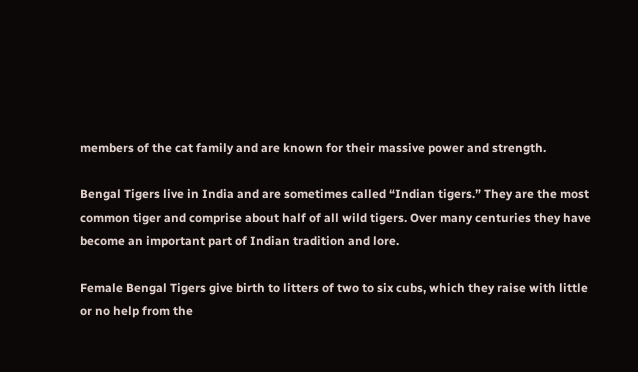members of the cat family and are known for their massive power and strength.

Bengal Tigers live in India and are sometimes called “Indian tigers.” They are the most common tiger and comprise about half of all wild tigers. Over many centuries they have become an important part of Indian tradition and lore.

Female Bengal Tigers give birth to litters of two to six cubs, which they raise with little or no help from the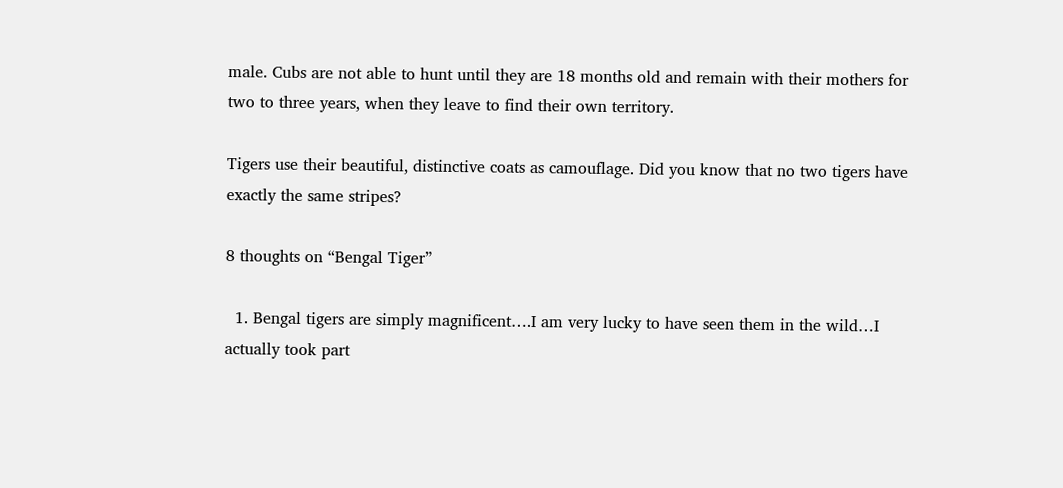male. Cubs are not able to hunt until they are 18 months old and remain with their mothers for two to three years, when they leave to find their own territory.

Tigers use their beautiful, distinctive coats as camouflage. Did you know that no two tigers have exactly the same stripes?

8 thoughts on “Bengal Tiger”

  1. Bengal tigers are simply magnificent….I am very lucky to have seen them in the wild…I actually took part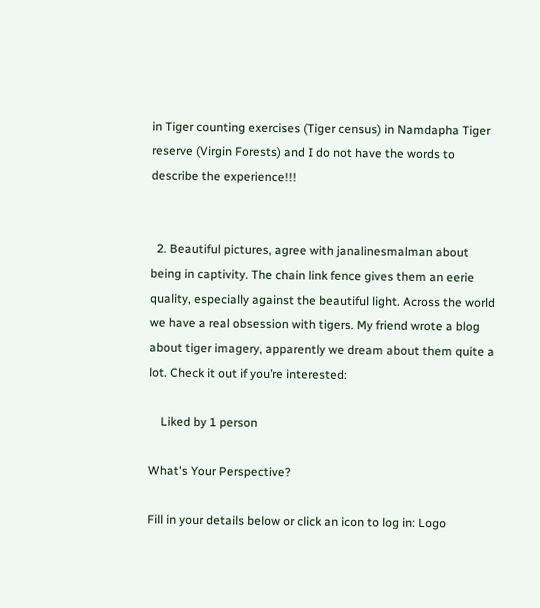in Tiger counting exercises (Tiger census) in Namdapha Tiger reserve (Virgin Forests) and I do not have the words to describe the experience!!!


  2. Beautiful pictures, agree with janalinesmalman about being in captivity. The chain link fence gives them an eerie quality, especially against the beautiful light. Across the world we have a real obsession with tigers. My friend wrote a blog about tiger imagery, apparently we dream about them quite a lot. Check it out if you’re interested:

    Liked by 1 person

What's Your Perspective?

Fill in your details below or click an icon to log in: Logo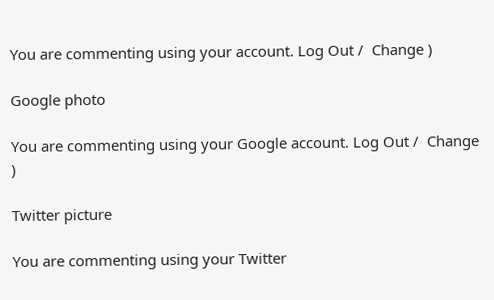You are commenting using your account. Log Out /  Change )

Google photo

You are commenting using your Google account. Log Out /  Change )

Twitter picture

You are commenting using your Twitter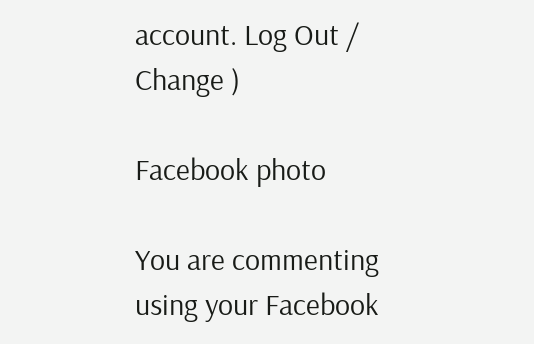account. Log Out /  Change )

Facebook photo

You are commenting using your Facebook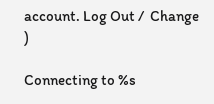account. Log Out /  Change )

Connecting to %s